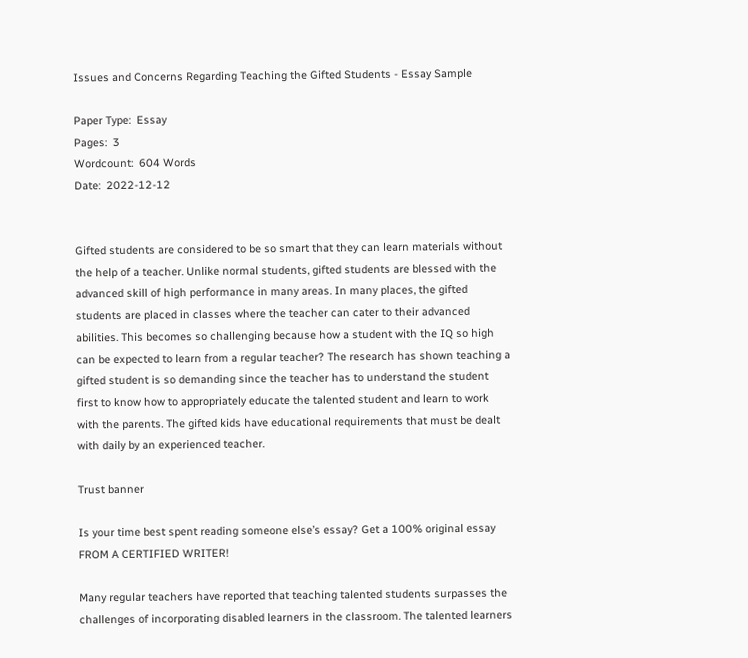Issues and Concerns Regarding Teaching the Gifted Students - Essay Sample

Paper Type:  Essay
Pages:  3
Wordcount:  604 Words
Date:  2022-12-12


Gifted students are considered to be so smart that they can learn materials without the help of a teacher. Unlike normal students, gifted students are blessed with the advanced skill of high performance in many areas. In many places, the gifted students are placed in classes where the teacher can cater to their advanced abilities. This becomes so challenging because how a student with the IQ so high can be expected to learn from a regular teacher? The research has shown teaching a gifted student is so demanding since the teacher has to understand the student first to know how to appropriately educate the talented student and learn to work with the parents. The gifted kids have educational requirements that must be dealt with daily by an experienced teacher.

Trust banner

Is your time best spent reading someone else’s essay? Get a 100% original essay FROM A CERTIFIED WRITER!

Many regular teachers have reported that teaching talented students surpasses the challenges of incorporating disabled learners in the classroom. The talented learners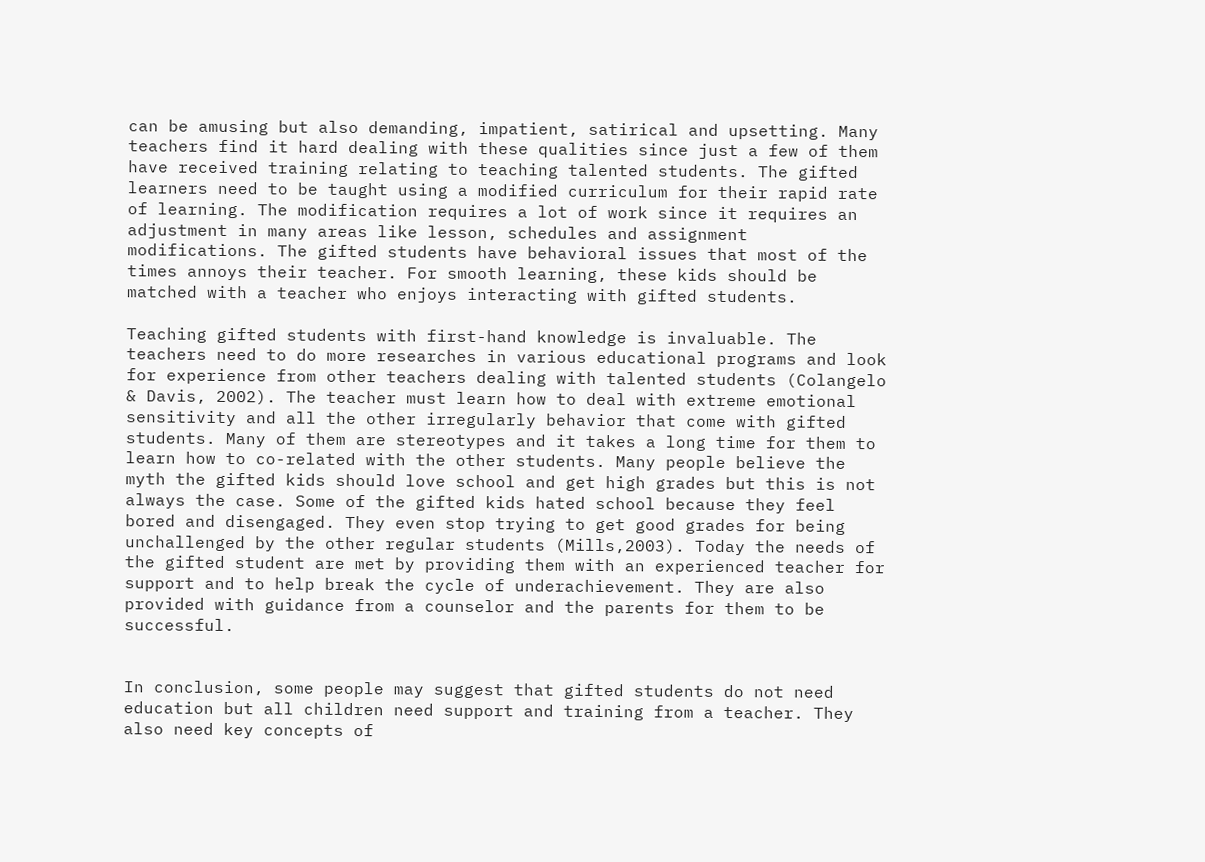can be amusing but also demanding, impatient, satirical and upsetting. Many teachers find it hard dealing with these qualities since just a few of them have received training relating to teaching talented students. The gifted learners need to be taught using a modified curriculum for their rapid rate of learning. The modification requires a lot of work since it requires an adjustment in many areas like lesson, schedules and assignment modifications. The gifted students have behavioral issues that most of the times annoys their teacher. For smooth learning, these kids should be matched with a teacher who enjoys interacting with gifted students.

Teaching gifted students with first-hand knowledge is invaluable. The teachers need to do more researches in various educational programs and look for experience from other teachers dealing with talented students (Colangelo & Davis, 2002). The teacher must learn how to deal with extreme emotional sensitivity and all the other irregularly behavior that come with gifted students. Many of them are stereotypes and it takes a long time for them to learn how to co-related with the other students. Many people believe the myth the gifted kids should love school and get high grades but this is not always the case. Some of the gifted kids hated school because they feel bored and disengaged. They even stop trying to get good grades for being unchallenged by the other regular students (Mills,2003). Today the needs of the gifted student are met by providing them with an experienced teacher for support and to help break the cycle of underachievement. They are also provided with guidance from a counselor and the parents for them to be successful.


In conclusion, some people may suggest that gifted students do not need education but all children need support and training from a teacher. They also need key concepts of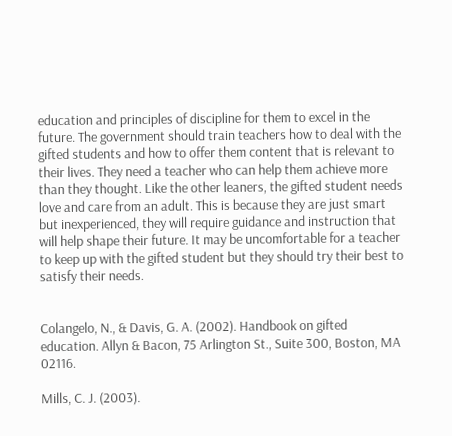education and principles of discipline for them to excel in the future. The government should train teachers how to deal with the gifted students and how to offer them content that is relevant to their lives. They need a teacher who can help them achieve more than they thought. Like the other leaners, the gifted student needs love and care from an adult. This is because they are just smart but inexperienced, they will require guidance and instruction that will help shape their future. It may be uncomfortable for a teacher to keep up with the gifted student but they should try their best to satisfy their needs.


Colangelo, N., & Davis, G. A. (2002). Handbook on gifted education. Allyn & Bacon, 75 Arlington St., Suite 300, Boston, MA 02116.

Mills, C. J. (2003).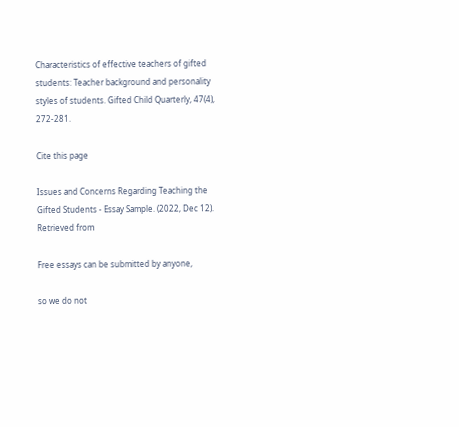Characteristics of effective teachers of gifted students: Teacher background and personality styles of students. Gifted Child Quarterly, 47(4), 272-281.

Cite this page

Issues and Concerns Regarding Teaching the Gifted Students - Essay Sample. (2022, Dec 12). Retrieved from

Free essays can be submitted by anyone,

so we do not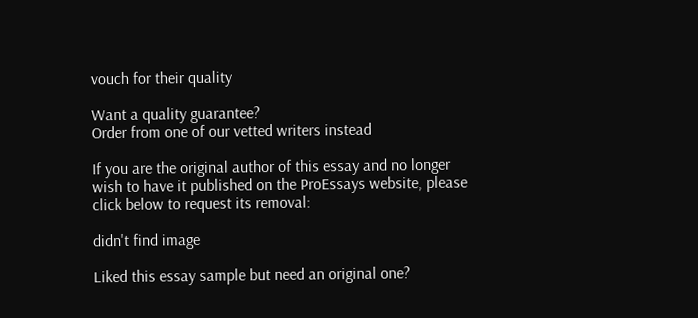vouch for their quality

Want a quality guarantee?
Order from one of our vetted writers instead

If you are the original author of this essay and no longer wish to have it published on the ProEssays website, please click below to request its removal:

didn't find image

Liked this essay sample but need an original one?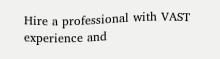Hire a professional with VAST experience and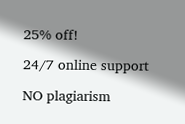25% off!

24/7 online support

NO plagiarism